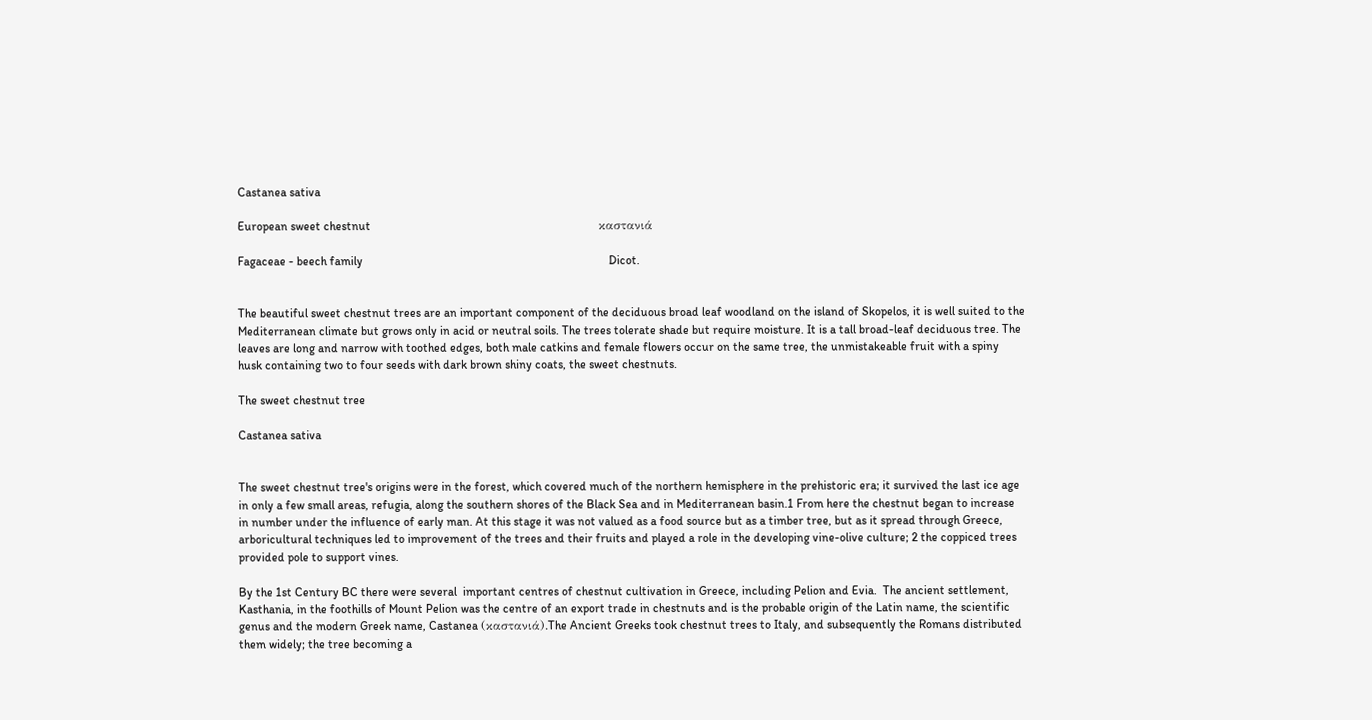Castanea sativa

European sweet chestnut                                                                            καστανιά

Fagaceae - beech family                                                                                  Dicot.


The beautiful sweet chestnut trees are an important component of the deciduous broad leaf woodland on the island of Skopelos, it is well suited to the Mediterranean climate but grows only in acid or neutral soils. The trees tolerate shade but require moisture. It is a tall broad-leaf deciduous tree. The leaves are long and narrow with toothed edges, both male catkins and female flowers occur on the same tree, the unmistakeable fruit with a spiny husk containing two to four seeds with dark brown shiny coats, the sweet chestnuts.

The sweet chestnut tree

Castanea sativa


The sweet chestnut tree's origins were in the forest, which covered much of the northern hemisphere in the prehistoric era; it survived the last ice age in only a few small areas, refugia, along the southern shores of the Black Sea and in Mediterranean basin.1 From here the chestnut began to increase in number under the influence of early man. At this stage it was not valued as a food source but as a timber tree, but as it spread through Greece, arboricultural techniques led to improvement of the trees and their fruits and played a role in the developing vine-olive culture; 2 the coppiced trees provided pole to support vines.

By the 1st Century BC there were several  important centres of chestnut cultivation in Greece, including Pelion and Evia.  The ancient settlement,  Kasthania, in the foothills of Mount Pelion was the centre of an export trade in chestnuts and is the probable origin of the Latin name, the scientific genus and the modern Greek name, Castanea (καστανιά).The Ancient Greeks took chestnut trees to Italy, and subsequently the Romans distributed them widely; the tree becoming a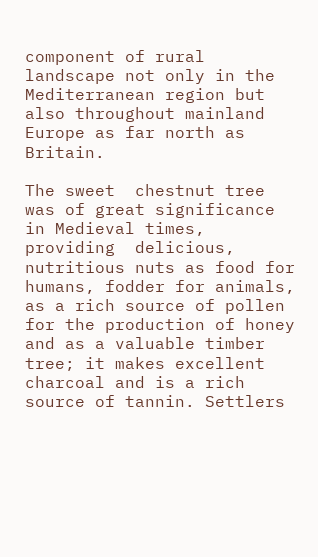component of rural landscape not only in the Mediterranean region but also throughout mainland Europe as far north as Britain.

The sweet  chestnut tree was of great significance in Medieval times, providing  delicious, nutritious nuts as food for humans, fodder for animals, as a rich source of pollen for the production of honey and as a valuable timber tree; it makes excellent charcoal and is a rich source of tannin. Settlers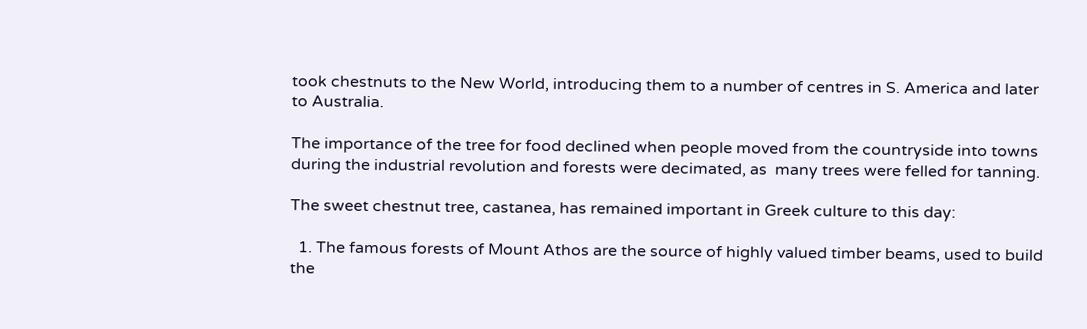took chestnuts to the New World, introducing them to a number of centres in S. America and later to Australia.

The importance of the tree for food declined when people moved from the countryside into towns   during the industrial revolution and forests were decimated, as  many trees were felled for tanning.

The sweet chestnut tree, castanea, has remained important in Greek culture to this day:

  1. The famous forests of Mount Athos are the source of highly valued timber beams, used to build the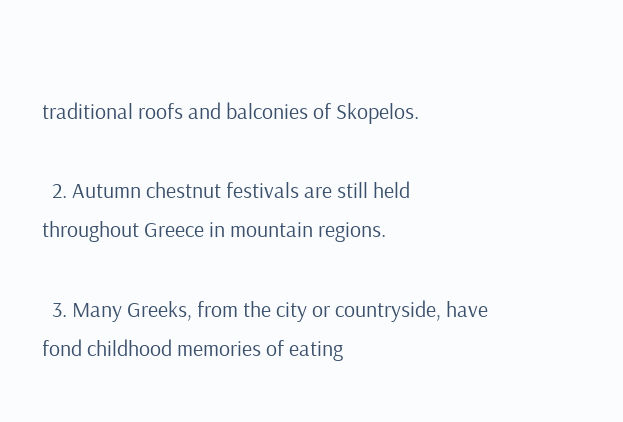traditional roofs and balconies of Skopelos.

  2. Autumn chestnut festivals are still held throughout Greece in mountain regions.

  3. Many Greeks, from the city or countryside, have fond childhood memories of eating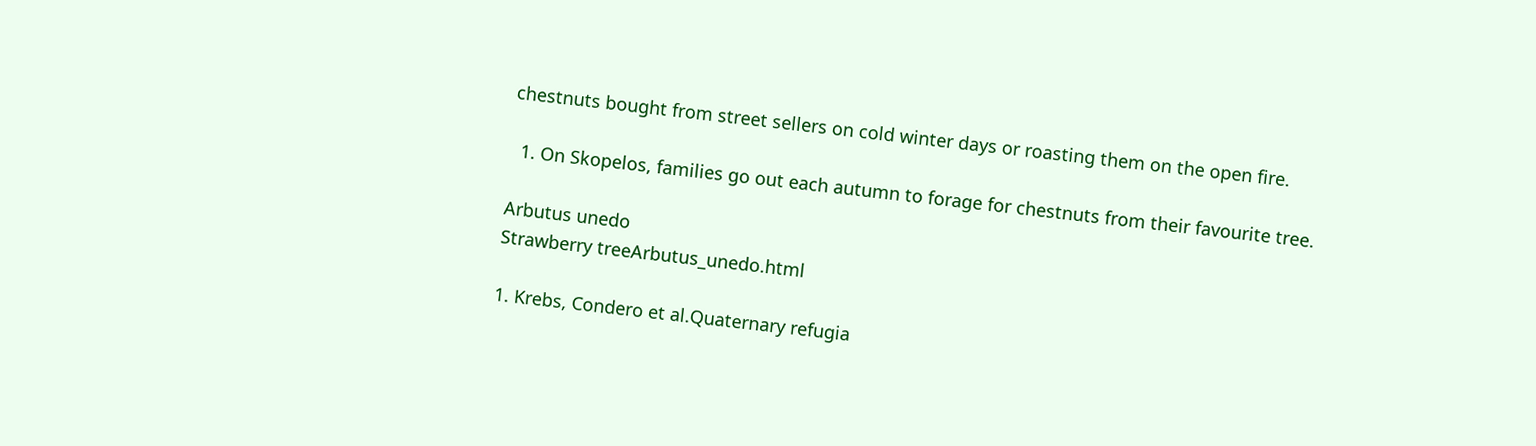chestnuts bought from street sellers on cold winter days or roasting them on the open fire.

  1. On Skopelos, families go out each autumn to forage for chestnuts from their favourite tree.

Arbutus unedo
Strawberry treeArbutus_unedo.html

1. Krebs, Condero et al.Quaternary refugia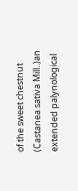of the sweet chestnut (Castanea sativa Mill..)an extended palynological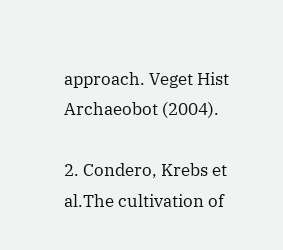approach. Veget Hist Archaeobot (2004).

2. Condero, Krebs et al.The cultivation of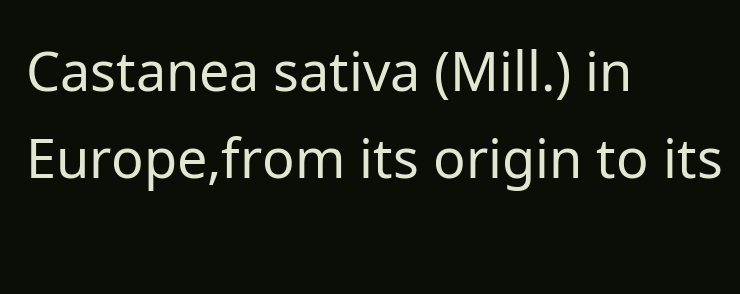Castanea sativa (Mill.) in Europe,from its origin to its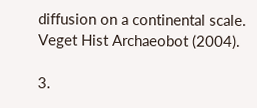diffusion on a continental scale. Veget Hist Archaeobot (2004).

3.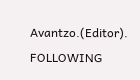Avantzo.(Editor). FOLLOWING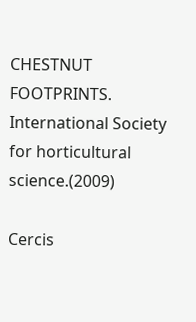CHESTNUT FOOTPRINTS. International Society for horticultural science.(2009)

Cercis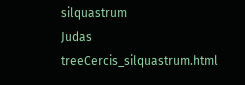silquastrum
Judas treeCercis_silquastrum.html